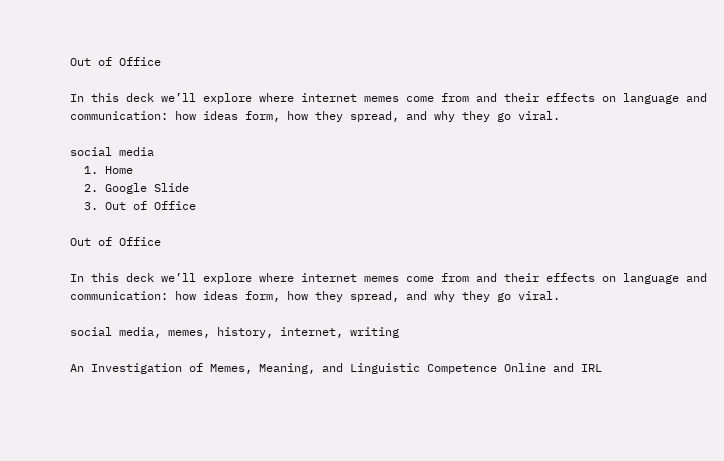Out of Office

In this deck we’ll explore where internet memes come from and their effects on language and communication: how ideas form, how they spread, and why they go viral.

social media
  1. Home
  2. Google Slide
  3. Out of Office

Out of Office

In this deck we’ll explore where internet memes come from and their effects on language and communication: how ideas form, how they spread, and why they go viral.

social media, memes, history, internet, writing

An Investigation of Memes, Meaning, and Linguistic Competence Online and IRL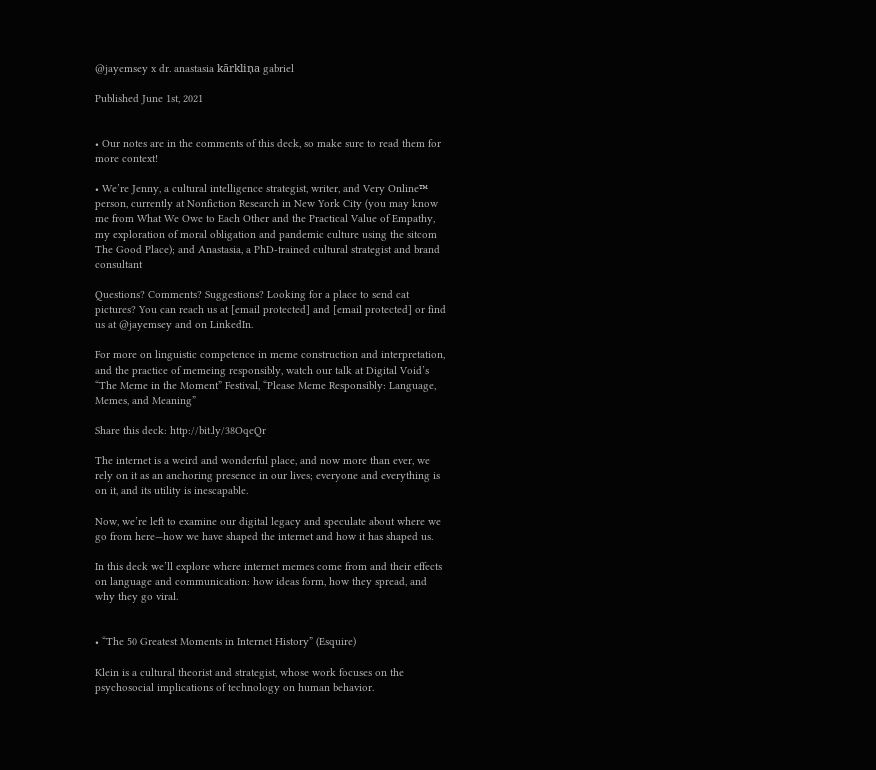@jayemsey x dr. anastasia kārkliņa gabriel

Published June 1st, 2021


• Our notes are in the comments of this deck, so make sure to read them for more context!

• We’re Jenny, a cultural intelligence strategist, writer, and Very Online™ person, currently at Nonfiction Research in New York City (you may know me from What We Owe to Each Other and the Practical Value of Empathy, my exploration of moral obligation and pandemic culture using the sitcom The Good Place); and Anastasia, a PhD-trained cultural strategist and brand consultant

Questions? Comments? Suggestions? Looking for a place to send cat pictures? You can reach us at [email protected] and [email protected] or find us at @jayemsey and on LinkedIn.

For more on linguistic competence in meme construction and interpretation, and the practice of memeing responsibly, watch our talk at Digital Void’s “The Meme in the Moment” Festival, “Please Meme Responsibly: Language, Memes, and Meaning”

Share this deck: http://bit.ly/38OqeQr

The internet is a weird and wonderful place, and now more than ever, we rely on it as an anchoring presence in our lives; everyone and everything is on it, and its utility is inescapable.

Now, we’re left to examine our digital legacy and speculate about where we go from here—how we have shaped the internet and how it has shaped us.

In this deck we’ll explore where internet memes come from and their effects on language and communication: how ideas form, how they spread, and why they go viral.


• “The 50 Greatest Moments in Internet History” (Esquire)

Klein is a cultural theorist and strategist, whose work focuses on the psychosocial implications of technology on human behavior.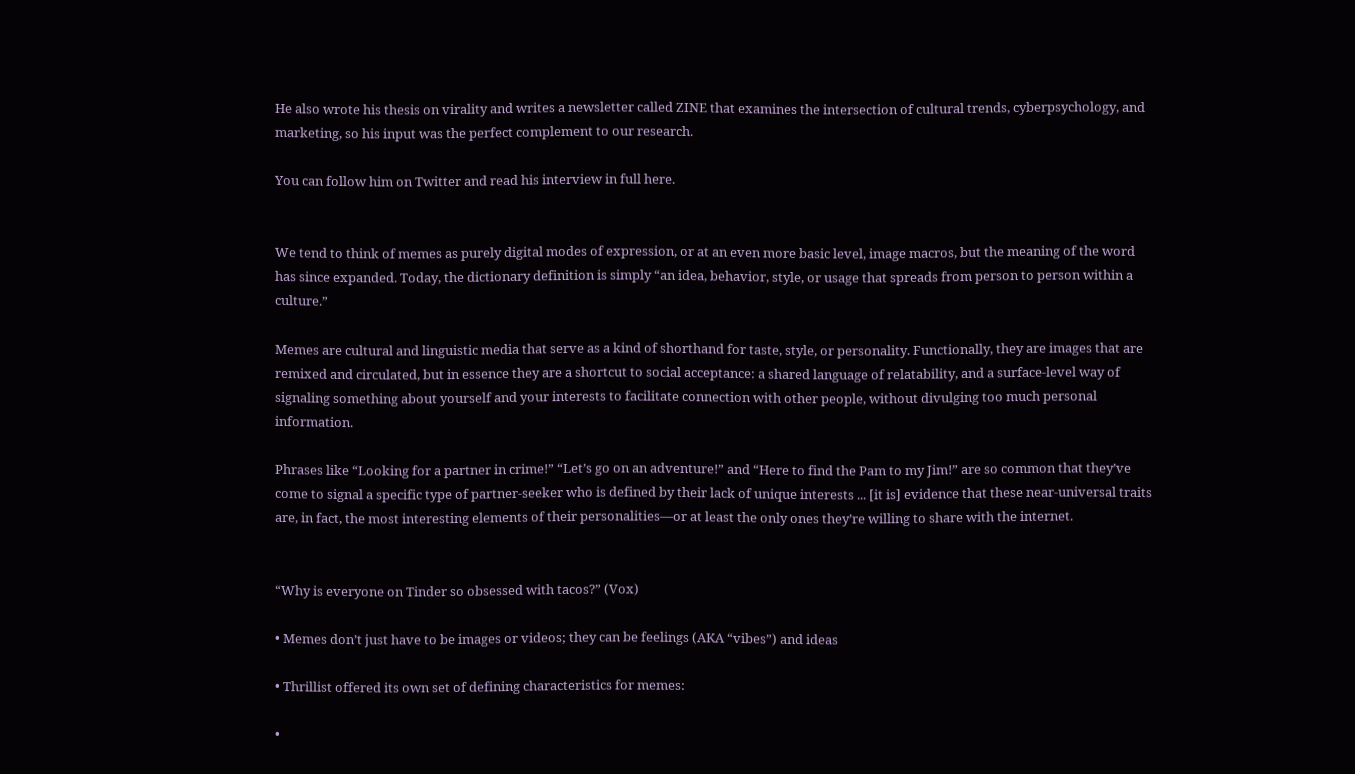He also wrote his thesis on virality and writes a newsletter called ZINE that examines the intersection of cultural trends, cyberpsychology, and marketing, so his input was the perfect complement to our research.

You can follow him on Twitter and read his interview in full here.


We tend to think of memes as purely digital modes of expression, or at an even more basic level, image macros, but the meaning of the word has since expanded. Today, the dictionary definition is simply “an idea, behavior, style, or usage that spreads from person to person within a culture.”

Memes are cultural and linguistic media that serve as a kind of shorthand for taste, style, or personality. Functionally, they are images that are remixed and circulated, but in essence they are a shortcut to social acceptance: a shared language of relatability, and a surface-level way of signaling something about yourself and your interests to facilitate connection with other people, without divulging too much personal information.

Phrases like “Looking for a partner in crime!” “Let’s go on an adventure!” and “Here to find the Pam to my Jim!” are so common that they’ve come to signal a specific type of partner-seeker who is defined by their lack of unique interests ... [it is] evidence that these near-universal traits are, in fact, the most interesting elements of their personalities—or at least the only ones they’re willing to share with the internet.


“Why is everyone on Tinder so obsessed with tacos?” (Vox)

• Memes don’t just have to be images or videos; they can be feelings (AKA “vibes”) and ideas

• Thrillist offered its own set of defining characteristics for memes:

•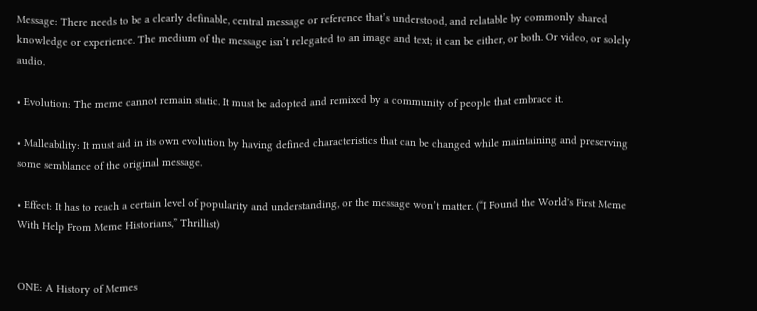Message: There needs to be a clearly definable, central message or reference that’s understood, and relatable by commonly shared knowledge or experience. The medium of the message isn’t relegated to an image and text; it can be either, or both. Or video, or solely audio.

• Evolution: The meme cannot remain static. It must be adopted and remixed by a community of people that embrace it.

• Malleability: It must aid in its own evolution by having defined characteristics that can be changed while maintaining and preserving some semblance of the original message.

• Effect: It has to reach a certain level of popularity and understanding, or the message won’t matter. (“I Found the World's First Meme With Help From Meme Historians,” Thrillist)


ONE: A History of Memes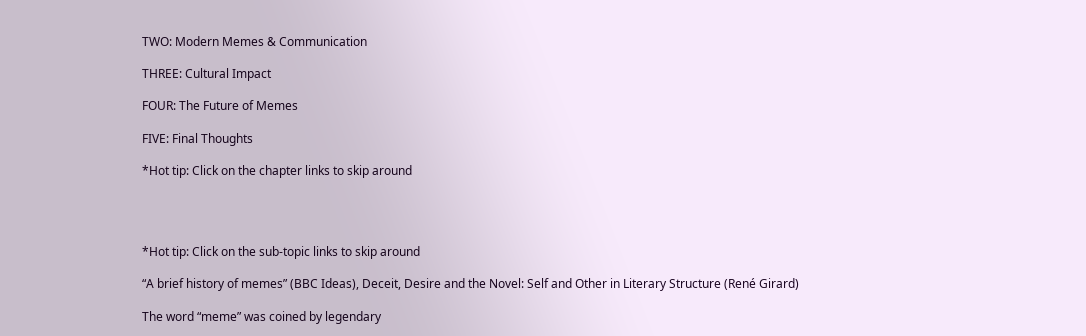TWO: Modern Memes & Communication

THREE: Cultural Impact

FOUR: The Future of Memes

FIVE: Final Thoughts

*Hot tip: Click on the chapter links to skip around




*Hot tip: Click on the sub-topic links to skip around

“A brief history of memes” (BBC Ideas), Deceit, Desire and the Novel: Self and Other in Literary Structure (René Girard)

The word “meme” was coined by legendary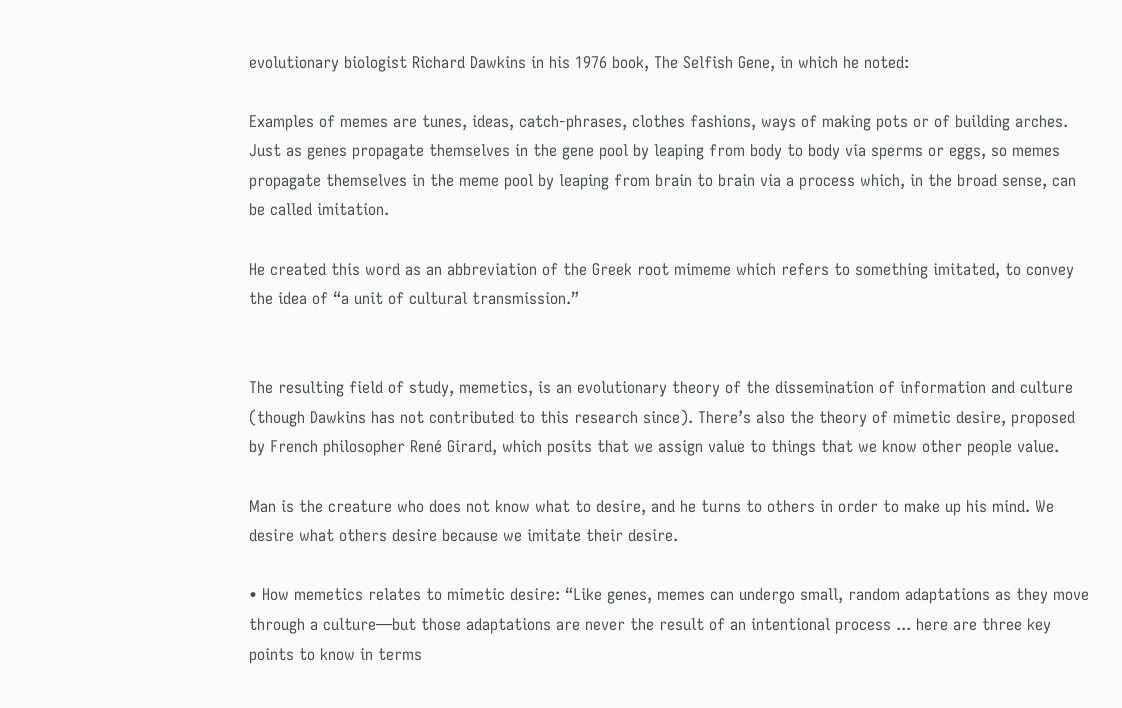evolutionary biologist Richard Dawkins in his 1976 book, The Selfish Gene, in which he noted:

Examples of memes are tunes, ideas, catch-phrases, clothes fashions, ways of making pots or of building arches. Just as genes propagate themselves in the gene pool by leaping from body to body via sperms or eggs, so memes propagate themselves in the meme pool by leaping from brain to brain via a process which, in the broad sense, can be called imitation.

He created this word as an abbreviation of the Greek root mimeme which refers to something imitated, to convey the idea of “a unit of cultural transmission.”


The resulting field of study, memetics, is an evolutionary theory of the dissemination of information and culture (though Dawkins has not contributed to this research since). There’s also the theory of mimetic desire, proposed by French philosopher René Girard, which posits that we assign value to things that we know other people value.

Man is the creature who does not know what to desire, and he turns to others in order to make up his mind. We desire what others desire because we imitate their desire.

• How memetics relates to mimetic desire: “Like genes, memes can undergo small, random adaptations as they move through a culture—but those adaptations are never the result of an intentional process ... here are three key points to know in terms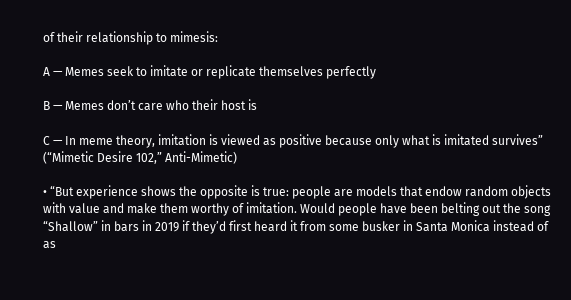of their relationship to mimesis:

A — Memes seek to imitate or replicate themselves perfectly

B — Memes don’t care who their host is

C — In meme theory, imitation is viewed as positive because only what is imitated survives” (“Mimetic Desire 102,” Anti-Mimetic)

• “But experience shows the opposite is true: people are models that endow random objects with value and make them worthy of imitation. Would people have been belting out the song “Shallow” in bars in 2019 if they’d first heard it from some busker in Santa Monica instead of as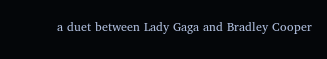a duet between Lady Gaga and Bradley Cooper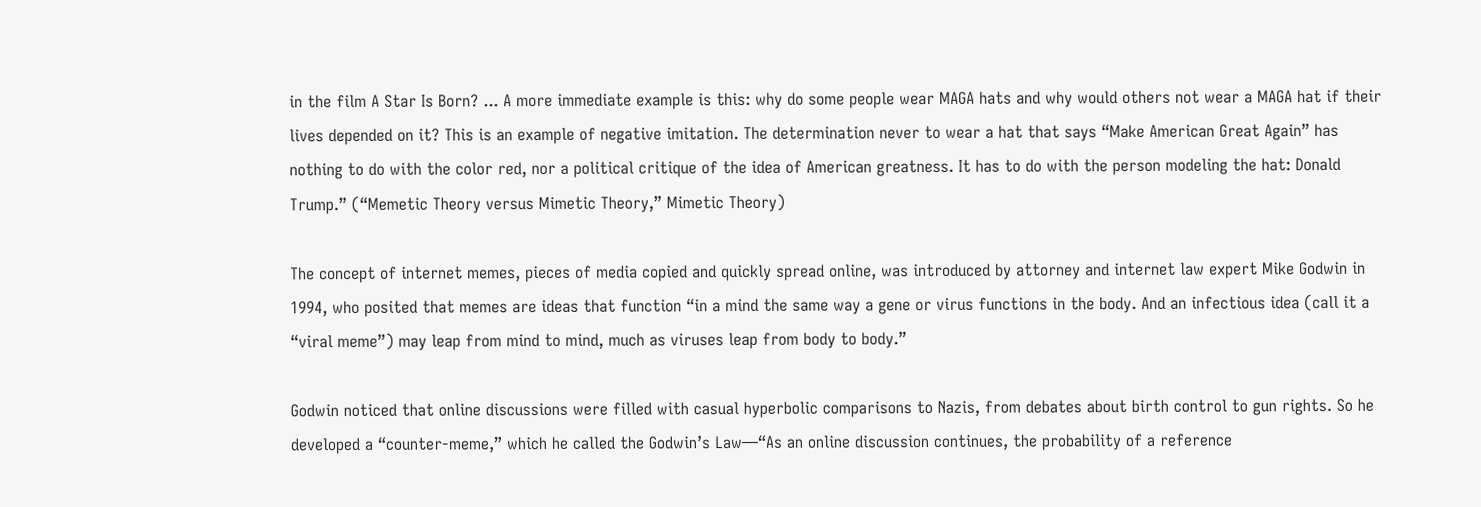in the film A Star Is Born? ... A more immediate example is this: why do some people wear MAGA hats and why would others not wear a MAGA hat if their lives depended on it? This is an example of negative imitation. The determination never to wear a hat that says “Make American Great Again” has nothing to do with the color red, nor a political critique of the idea of American greatness. It has to do with the person modeling the hat: Donald Trump.” (“Memetic Theory versus Mimetic Theory,” Mimetic Theory)

The concept of internet memes, pieces of media copied and quickly spread online, was introduced by attorney and internet law expert Mike Godwin in 1994, who posited that memes are ideas that function “in a mind the same way a gene or virus functions in the body. And an infectious idea (call it a “viral meme”) may leap from mind to mind, much as viruses leap from body to body.”

Godwin noticed that online discussions were filled with casual hyperbolic comparisons to Nazis, from debates about birth control to gun rights. So he developed a “counter-meme,” which he called the Godwin’s Law—“As an online discussion continues, the probability of a reference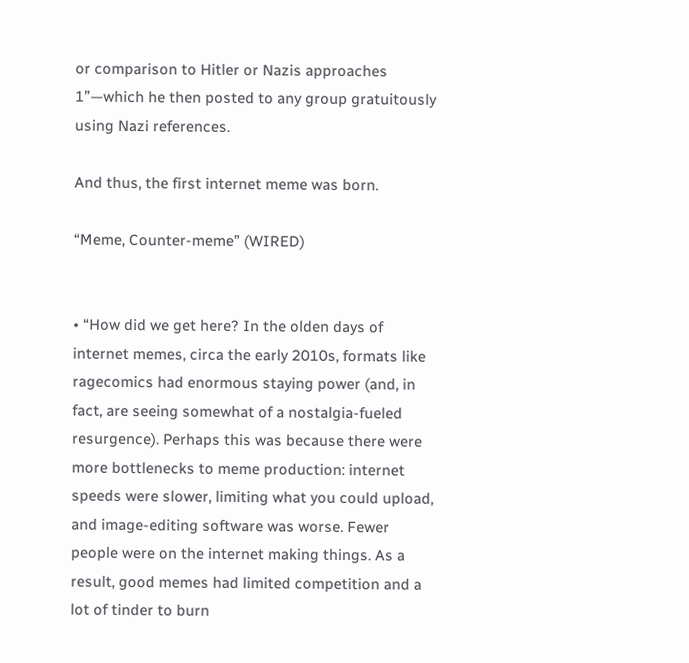or comparison to Hitler or Nazis approaches 1”—which he then posted to any group gratuitously using Nazi references.

And thus, the first internet meme was born.

“Meme, Counter-meme” (WIRED)


• “How did we get here? In the olden days of internet memes, circa the early 2010s, formats like ragecomics had enormous staying power (and, in fact, are seeing somewhat of a nostalgia-fueled resurgence). Perhaps this was because there were more bottlenecks to meme production: internet speeds were slower, limiting what you could upload, and image-editing software was worse. Fewer people were on the internet making things. As a result, good memes had limited competition and a lot of tinder to burn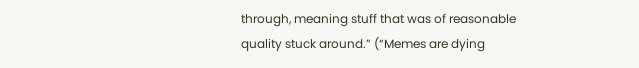through, meaning stuff that was of reasonable quality stuck around.” (“Memes are dying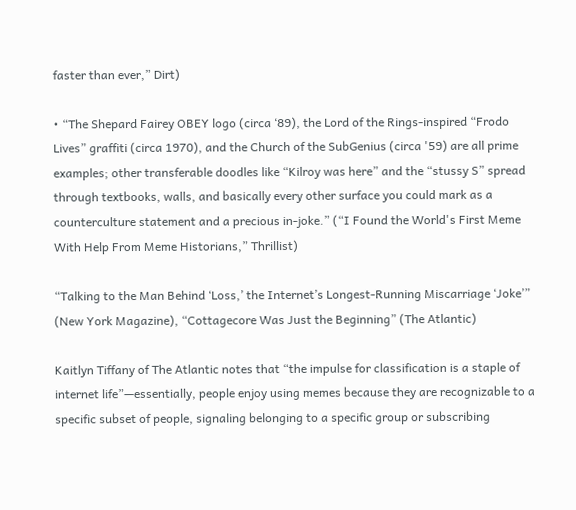faster than ever,” Dirt)

• “The Shepard Fairey OBEY logo (circa ‘89), the Lord of the Rings-inspired “Frodo Lives” graffiti (circa 1970), and the Church of the SubGenius (circa '59) are all prime examples; other transferable doodles like “Kilroy was here” and the “stussy S” spread through textbooks, walls, and basically every other surface you could mark as a counterculture statement and a precious in-joke.” (“I Found the World's First Meme With Help From Meme Historians,” Thrillist)

“Talking to the Man Behind ‘Loss,’ the Internet’s Longest-Running Miscarriage ‘Joke’” (New York Magazine), “Cottagecore Was Just the Beginning” (The Atlantic)

Kaitlyn Tiffany of The Atlantic notes that “the impulse for classification is a staple of internet life”—essentially, people enjoy using memes because they are recognizable to a specific subset of people, signaling belonging to a specific group or subscribing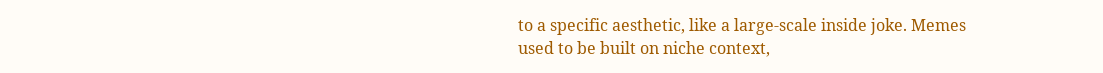to a specific aesthetic, like a large-scale inside joke. Memes used to be built on niche context,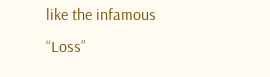like the infamous “Loss”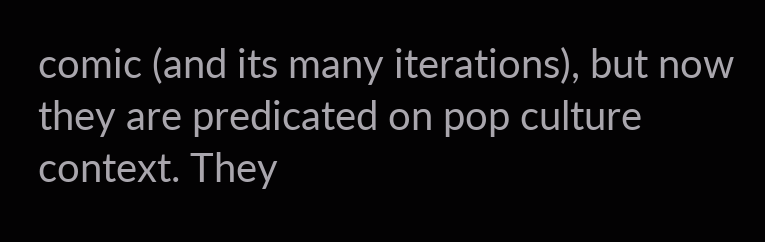comic (and its many iterations), but now they are predicated on pop culture context. They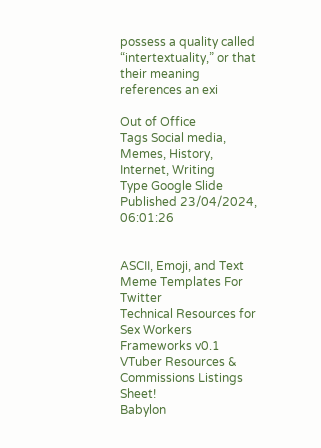possess a quality called “intertextuality,” or that their meaning references an exi

Out of Office
Tags Social media, Memes, History, Internet, Writing
Type Google Slide
Published 23/04/2024, 06:01:26


ASCII, Emoji, and Text Meme Templates For Twitter
Technical Resources for Sex Workers
Frameworks v0.1
VTuber Resources & Commissions Listings Sheet!
Babylon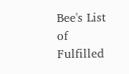Bee's List of Fulfilled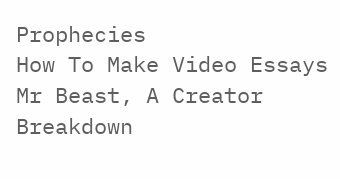Prophecies
How To Make Video Essays
Mr Beast, A Creator Breakdown